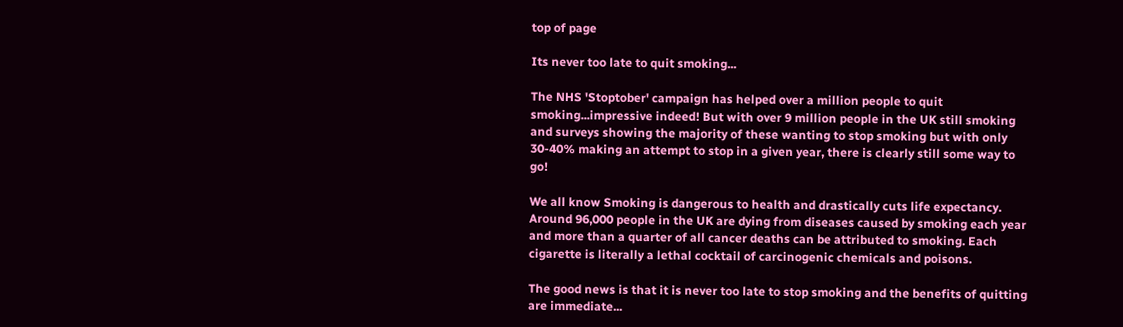top of page

Its never too late to quit smoking...

The NHS 'Stoptober' campaign has helped over a million people to quit smoking...impressive indeed! But with over 9 million people in the UK still smoking and surveys showing the majority of these wanting to stop smoking but with only 30-40% making an attempt to stop in a given year, there is clearly still some way to go!

We all know Smoking is dangerous to health and drastically cuts life expectancy. Around 96,000 people in the UK are dying from diseases caused by smoking each year and more than a quarter of all cancer deaths can be attributed to smoking. Each cigarette is literally a lethal cocktail of carcinogenic chemicals and poisons.

The good news is that it is never too late to stop smoking and the benefits of quitting are immediate...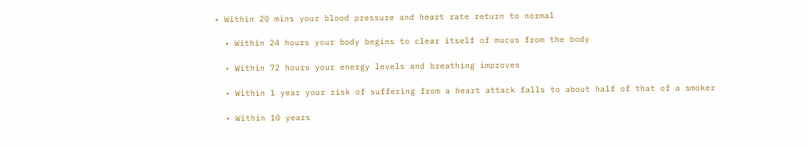• Within 20 mins your blood pressure and heart rate return to normal

  • Within 24 hours your body begins to clear itself of mucus from the body

  • Within 72 hours your energy levels and breathing improves

  • Within 1 year your risk of suffering from a heart attack falls to about half of that of a smoker

  • Within 10 years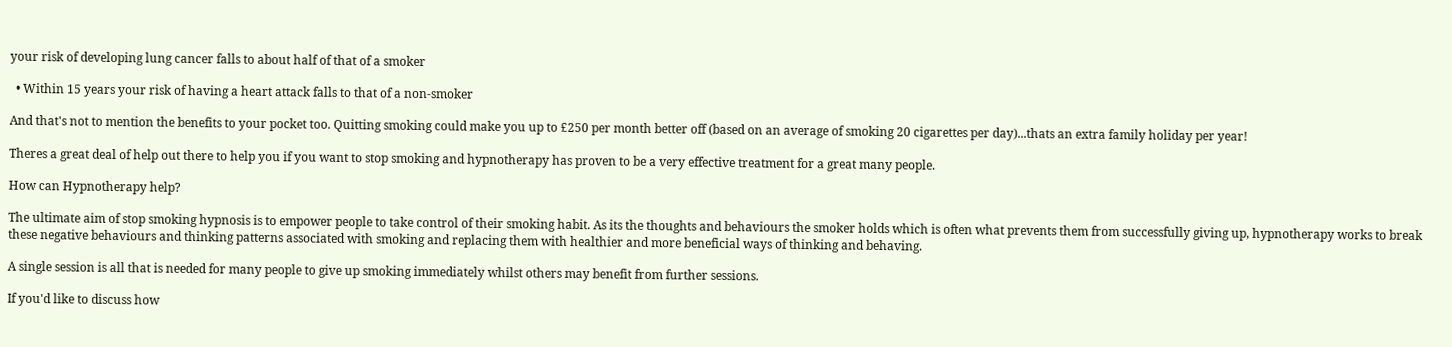your risk of developing lung cancer falls to about half of that of a smoker

  • Within 15 years your risk of having a heart attack falls to that of a non-smoker

And that's not to mention the benefits to your pocket too. Quitting smoking could make you up to £250 per month better off (based on an average of smoking 20 cigarettes per day)...thats an extra family holiday per year!

Theres a great deal of help out there to help you if you want to stop smoking and hypnotherapy has proven to be a very effective treatment for a great many people.

How can Hypnotherapy help?

The ultimate aim of stop smoking hypnosis is to empower people to take control of their smoking habit. As its the thoughts and behaviours the smoker holds which is often what prevents them from successfully giving up, hypnotherapy works to break these negative behaviours and thinking patterns associated with smoking and replacing them with healthier and more beneficial ways of thinking and behaving.

A single session is all that is needed for many people to give up smoking immediately whilst others may benefit from further sessions.

If you'd like to discuss how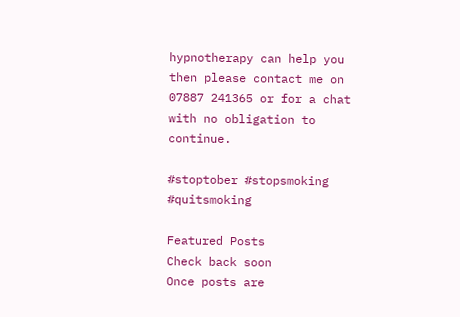hypnotherapy can help you then please contact me on 07887 241365 or for a chat with no obligation to continue.

#stoptober #stopsmoking #quitsmoking

Featured Posts
Check back soon
Once posts are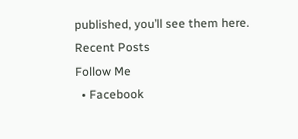published, you’ll see them here.
Recent Posts
Follow Me
  • Facebook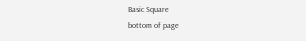Basic Square
bottom of page